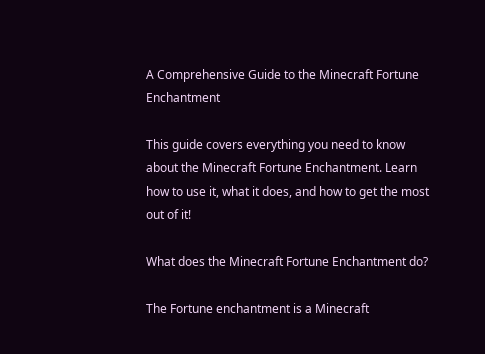A Comprehensive Guide to the Minecraft Fortune Enchantment

This guide covers everything you need to know about the Minecraft Fortune Enchantment. Learn how to use it, what it does, and how to get the most out of it!

What does the Minecraft Fortune Enchantment do?

The Fortune enchantment is a Minecraft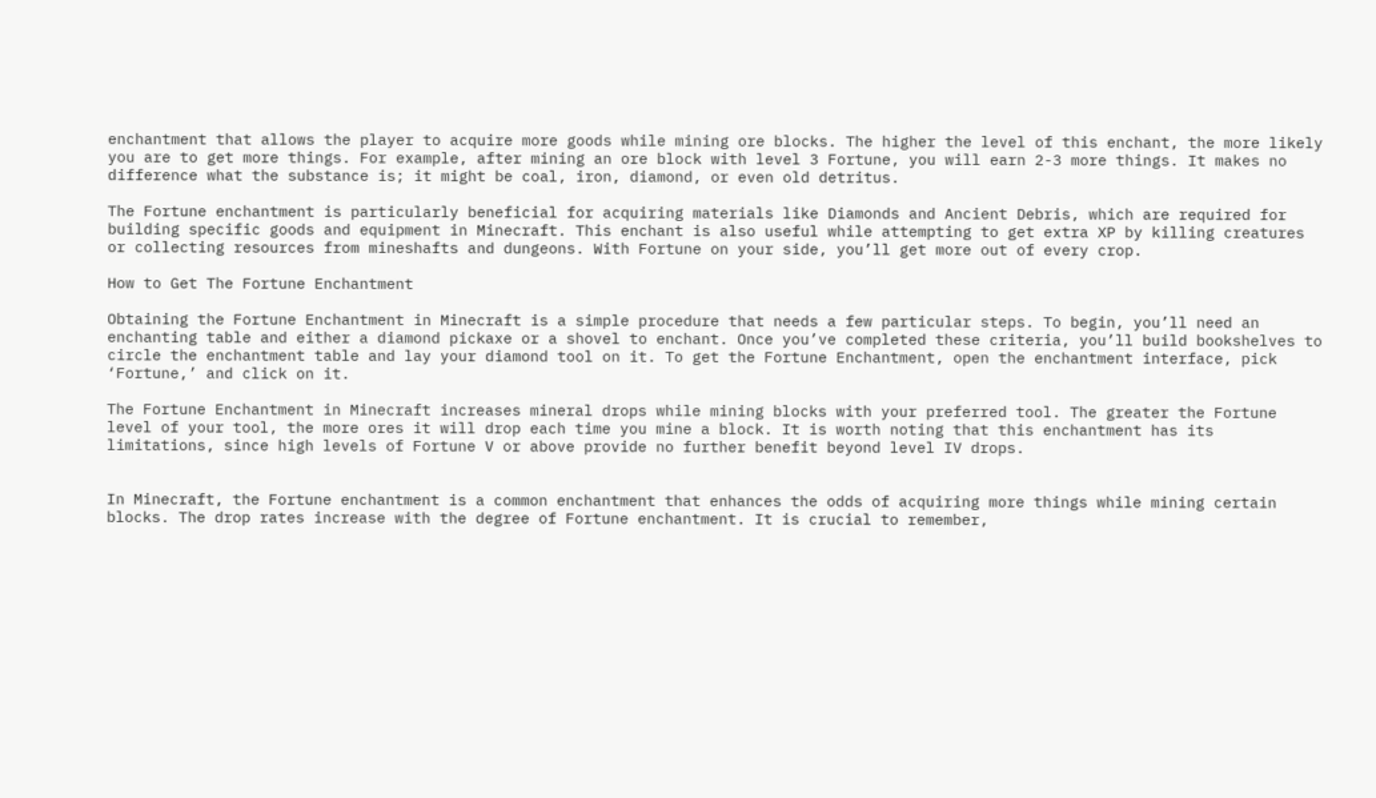enchantment that allows the player to acquire more goods while mining ore blocks. The higher the level of this enchant, the more likely you are to get more things. For example, after mining an ore block with level 3 Fortune, you will earn 2-3 more things. It makes no difference what the substance is; it might be coal, iron, diamond, or even old detritus.

The Fortune enchantment is particularly beneficial for acquiring materials like Diamonds and Ancient Debris, which are required for building specific goods and equipment in Minecraft. This enchant is also useful while attempting to get extra XP by killing creatures or collecting resources from mineshafts and dungeons. With Fortune on your side, you’ll get more out of every crop.

How to Get The Fortune Enchantment

Obtaining the Fortune Enchantment in Minecraft is a simple procedure that needs a few particular steps. To begin, you’ll need an enchanting table and either a diamond pickaxe or a shovel to enchant. Once you’ve completed these criteria, you’ll build bookshelves to circle the enchantment table and lay your diamond tool on it. To get the Fortune Enchantment, open the enchantment interface, pick ‘Fortune,’ and click on it.

The Fortune Enchantment in Minecraft increases mineral drops while mining blocks with your preferred tool. The greater the Fortune level of your tool, the more ores it will drop each time you mine a block. It is worth noting that this enchantment has its limitations, since high levels of Fortune V or above provide no further benefit beyond level IV drops.


In Minecraft, the Fortune enchantment is a common enchantment that enhances the odds of acquiring more things while mining certain blocks. The drop rates increase with the degree of Fortune enchantment. It is crucial to remember,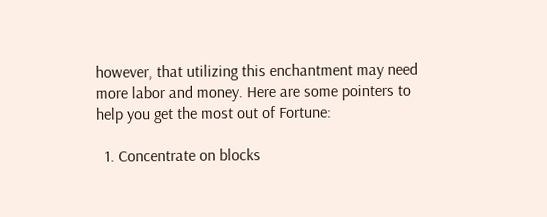however, that utilizing this enchantment may need more labor and money. Here are some pointers to help you get the most out of Fortune:

  1. Concentrate on blocks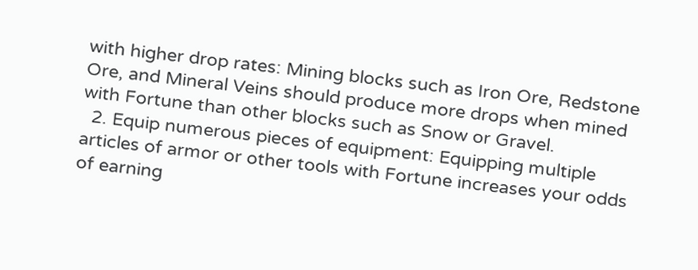with higher drop rates: Mining blocks such as Iron Ore, Redstone Ore, and Mineral Veins should produce more drops when mined with Fortune than other blocks such as Snow or Gravel.
  2. Equip numerous pieces of equipment: Equipping multiple articles of armor or other tools with Fortune increases your odds of earning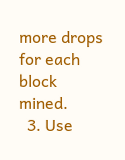more drops for each block mined.
  3. Use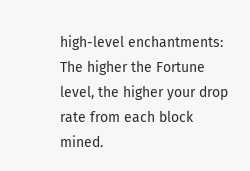high-level enchantments: The higher the Fortune level, the higher your drop rate from each block mined.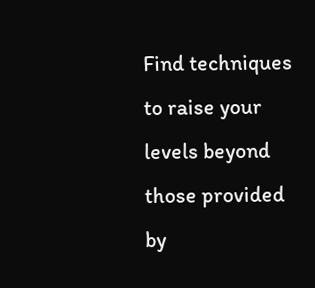Find techniques to raise your levels beyond those provided by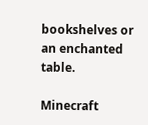bookshelves or an enchanted table.

Minecraft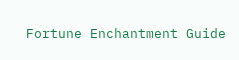Fortune Enchantment Guide